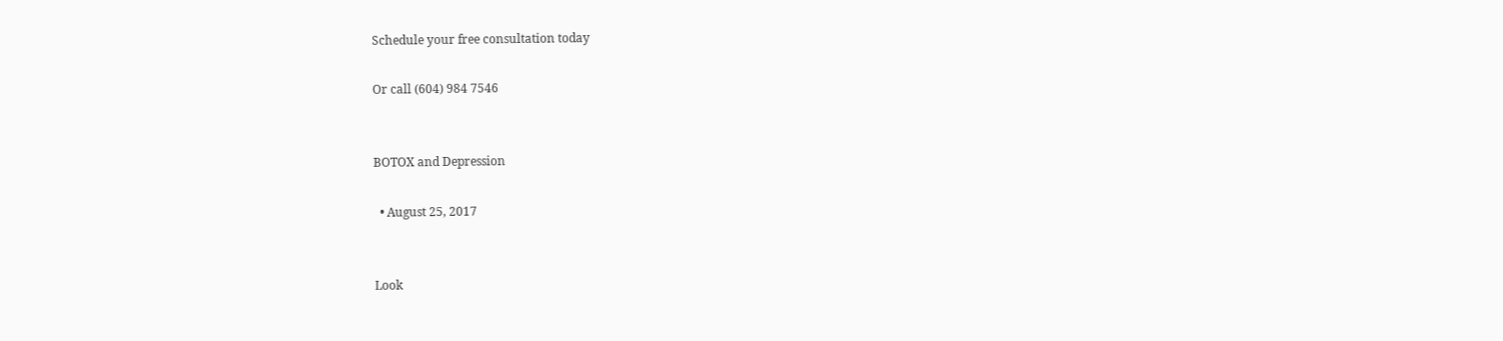Schedule your free consultation today

Or call (604) 984 7546


BOTOX and Depression

  • August 25, 2017


Look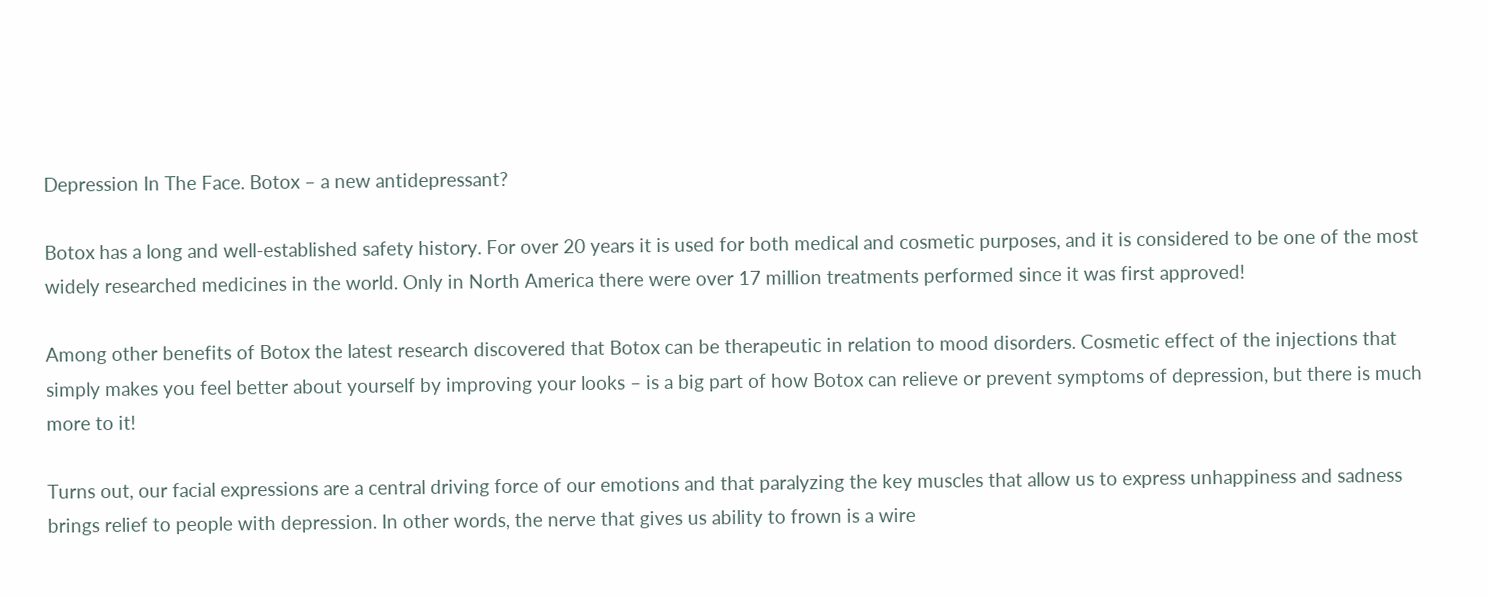Depression In The Face. Botox – a new antidepressant?

Botox has a long and well-established safety history. For over 20 years it is used for both medical and cosmetic purposes, and it is considered to be one of the most widely researched medicines in the world. Only in North America there were over 17 million treatments performed since it was first approved!

Among other benefits of Botox the latest research discovered that Botox can be therapeutic in relation to mood disorders. Cosmetic effect of the injections that simply makes you feel better about yourself by improving your looks – is a big part of how Botox can relieve or prevent symptoms of depression, but there is much more to it!

Turns out, our facial expressions are a central driving force of our emotions and that paralyzing the key muscles that allow us to express unhappiness and sadness brings relief to people with depression. In other words, the nerve that gives us ability to frown is a wire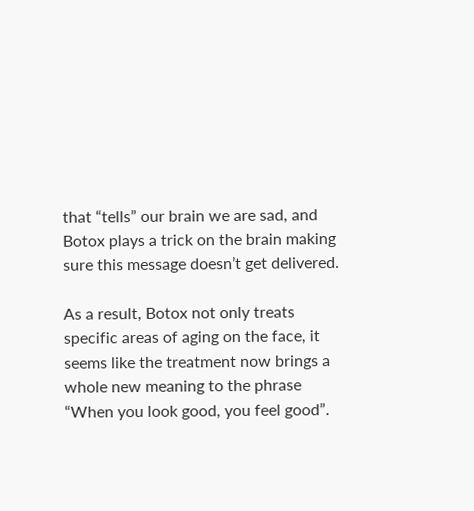that “tells” our brain we are sad, and Botox plays a trick on the brain making sure this message doesn’t get delivered.

As a result, Botox not only treats specific areas of aging on the face, it seems like the treatment now brings a whole new meaning to the phrase “When you look good, you feel good”.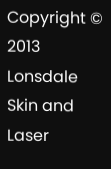Copyright © 2013 Lonsdale Skin and Laser